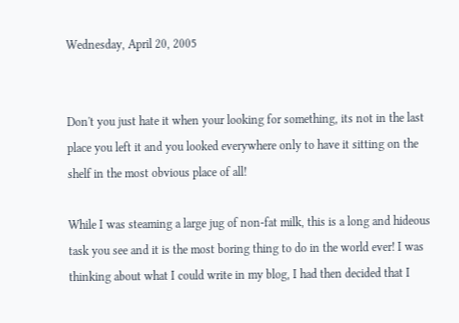Wednesday, April 20, 2005


Don't you just hate it when your looking for something, its not in the last place you left it and you looked everywhere only to have it sitting on the shelf in the most obvious place of all!

While I was steaming a large jug of non-fat milk, this is a long and hideous task you see and it is the most boring thing to do in the world ever! I was thinking about what I could write in my blog, I had then decided that I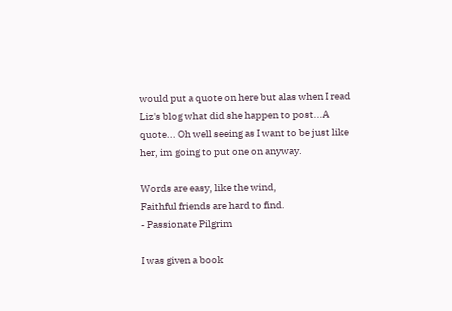would put a quote on here but alas when I read Liz's blog what did she happen to post...A quote... Oh well seeing as I want to be just like her, im going to put one on anyway.

Words are easy, like the wind,
Faithful friends are hard to find.
- Passionate Pilgrim

I was given a book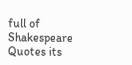full of Shakespeare Quotes its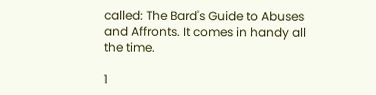called: The Bard's Guide to Abuses and Affronts. It comes in handy all the time.

1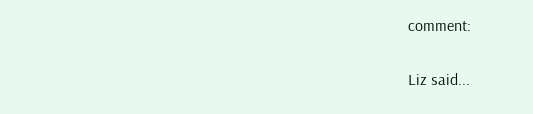comment:

Liz said...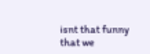isnt that funny that we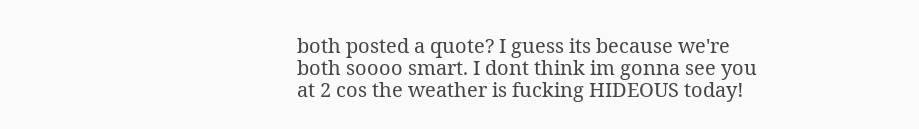both posted a quote? I guess its because we're both soooo smart. I dont think im gonna see you at 2 cos the weather is fucking HIDEOUS today!